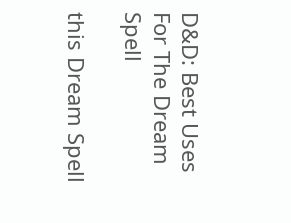D&D: Best Uses For The Dream Spell

this Dream Spell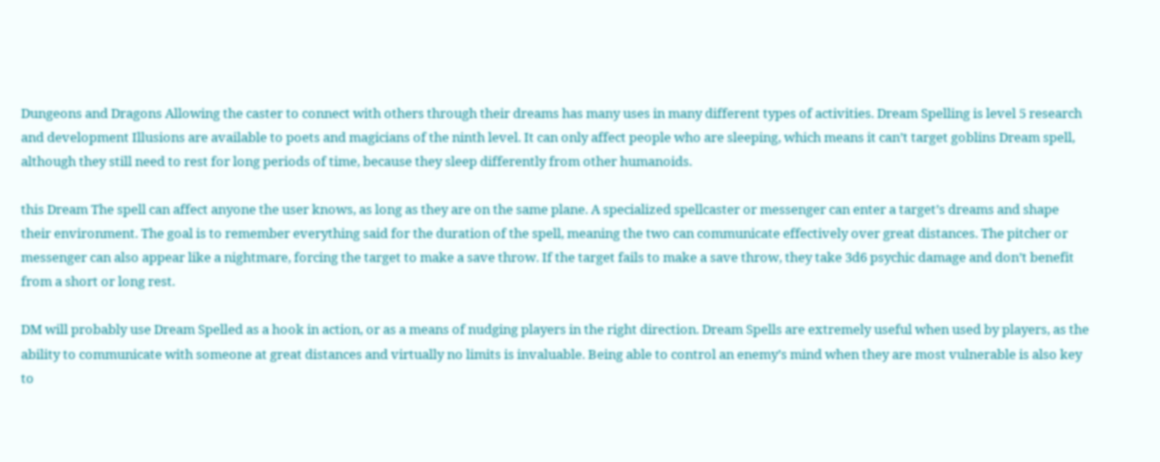Dungeons and Dragons Allowing the caster to connect with others through their dreams has many uses in many different types of activities. Dream Spelling is level 5 research and development Illusions are available to poets and magicians of the ninth level. It can only affect people who are sleeping, which means it can’t target goblins Dream spell, although they still need to rest for long periods of time, because they sleep differently from other humanoids.

this Dream The spell can affect anyone the user knows, as long as they are on the same plane. A specialized spellcaster or messenger can enter a target’s dreams and shape their environment. The goal is to remember everything said for the duration of the spell, meaning the two can communicate effectively over great distances. The pitcher or messenger can also appear like a nightmare, forcing the target to make a save throw. If the target fails to make a save throw, they take 3d6 psychic damage and don’t benefit from a short or long rest.

DM will probably use Dream Spelled as a hook in action, or as a means of nudging players in the right direction. Dream Spells are extremely useful when used by players, as the ability to communicate with someone at great distances and virtually no limits is invaluable. Being able to control an enemy’s mind when they are most vulnerable is also key to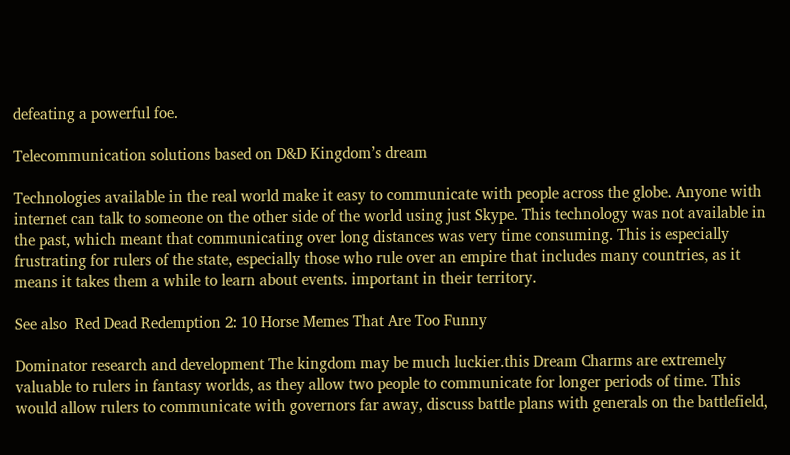defeating a powerful foe.

Telecommunication solutions based on D&D Kingdom’s dream

Technologies available in the real world make it easy to communicate with people across the globe. Anyone with internet can talk to someone on the other side of the world using just Skype. This technology was not available in the past, which meant that communicating over long distances was very time consuming. This is especially frustrating for rulers of the state, especially those who rule over an empire that includes many countries, as it means it takes them a while to learn about events. important in their territory.

See also  Red Dead Redemption 2: 10 Horse Memes That Are Too Funny

Dominator research and development The kingdom may be much luckier.this Dream Charms are extremely valuable to rulers in fantasy worlds, as they allow two people to communicate for longer periods of time. This would allow rulers to communicate with governors far away, discuss battle plans with generals on the battlefield,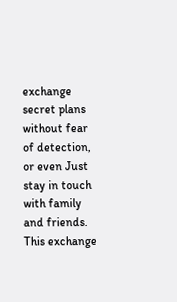exchange secret plans without fear of detection, or even Just stay in touch with family and friends. This exchange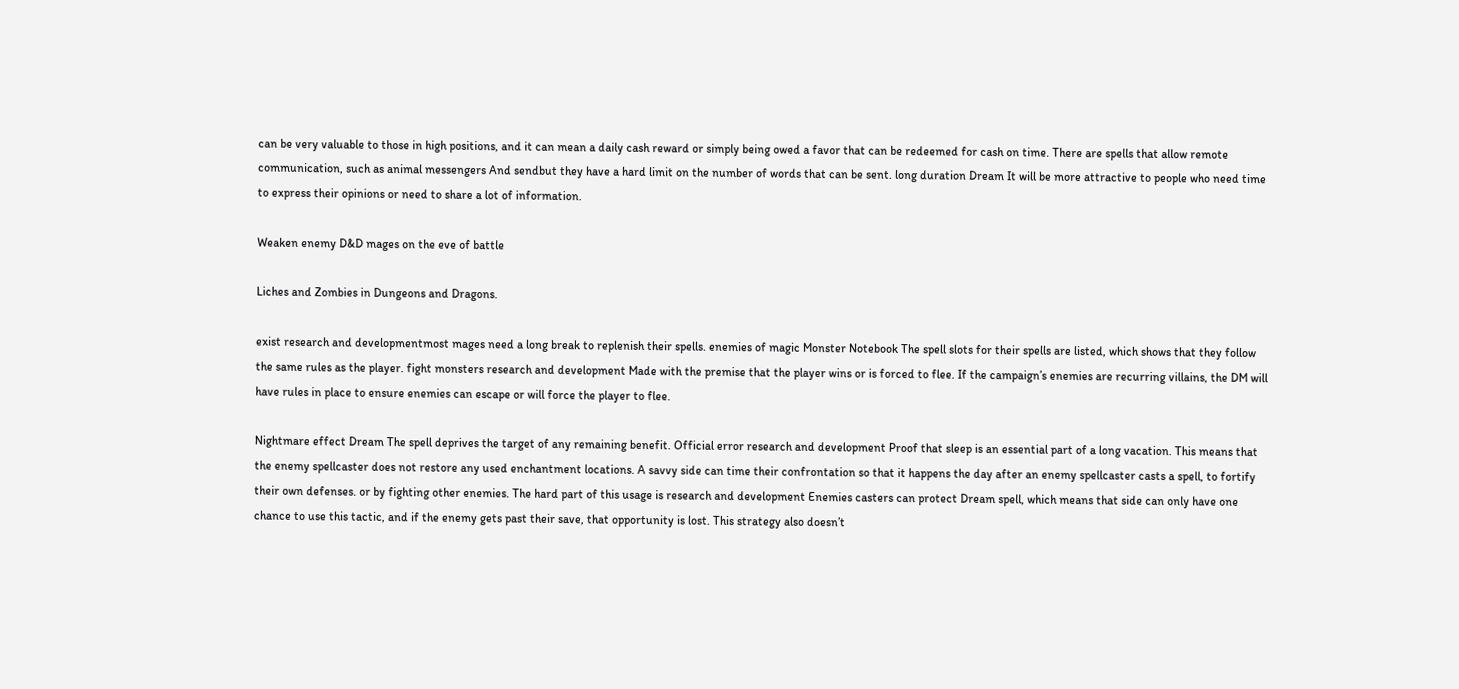can be very valuable to those in high positions, and it can mean a daily cash reward or simply being owed a favor that can be redeemed for cash on time. There are spells that allow remote communication, such as animal messengers And sendbut they have a hard limit on the number of words that can be sent. long duration Dream It will be more attractive to people who need time to express their opinions or need to share a lot of information.

Weaken enemy D&D mages on the eve of battle

Liches and Zombies in Dungeons and Dragons.

exist research and developmentmost mages need a long break to replenish their spells. enemies of magic Monster Notebook The spell slots for their spells are listed, which shows that they follow the same rules as the player. fight monsters research and development Made with the premise that the player wins or is forced to flee. If the campaign’s enemies are recurring villains, the DM will have rules in place to ensure enemies can escape or will force the player to flee.

Nightmare effect Dream The spell deprives the target of any remaining benefit. Official error research and development Proof that sleep is an essential part of a long vacation. This means that the enemy spellcaster does not restore any used enchantment locations. A savvy side can time their confrontation so that it happens the day after an enemy spellcaster casts a spell, to fortify their own defenses. or by fighting other enemies. The hard part of this usage is research and development Enemies casters can protect Dream spell, which means that side can only have one chance to use this tactic, and if the enemy gets past their save, that opportunity is lost. This strategy also doesn’t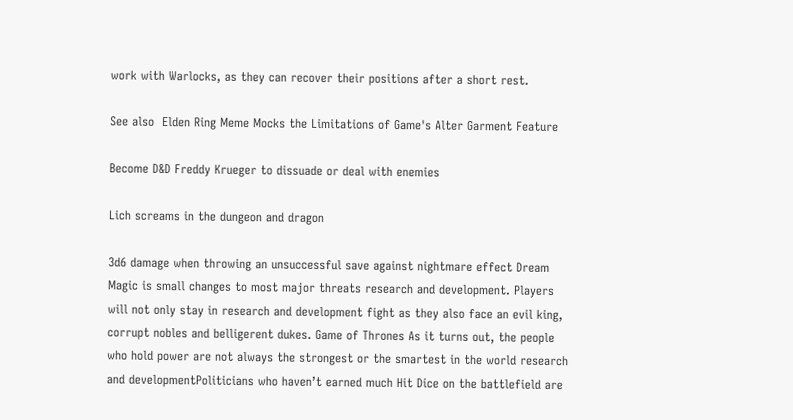work with Warlocks, as they can recover their positions after a short rest.

See also  Elden Ring Meme Mocks the Limitations of Game's Alter Garment Feature

Become D&D Freddy Krueger to dissuade or deal with enemies

Lich screams in the dungeon and dragon

3d6 damage when throwing an unsuccessful save against nightmare effect Dream Magic is small changes to most major threats research and development. Players will not only stay in research and development fight as they also face an evil king, corrupt nobles and belligerent dukes. Game of Thrones As it turns out, the people who hold power are not always the strongest or the smartest in the world research and developmentPoliticians who haven’t earned much Hit Dice on the battlefield are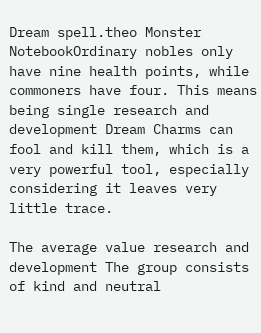Dream spell.theo Monster NotebookOrdinary nobles only have nine health points, while commoners have four. This means being single research and development Dream Charms can fool and kill them, which is a very powerful tool, especially considering it leaves very little trace.

The average value research and development The group consists of kind and neutral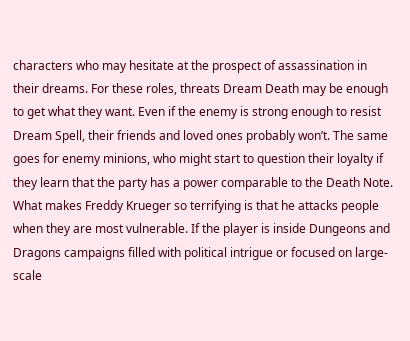characters who may hesitate at the prospect of assassination in their dreams. For these roles, threats Dream Death may be enough to get what they want. Even if the enemy is strong enough to resist Dream Spell, their friends and loved ones probably won’t. The same goes for enemy minions, who might start to question their loyalty if they learn that the party has a power comparable to the Death Note. What makes Freddy Krueger so terrifying is that he attacks people when they are most vulnerable. If the player is inside Dungeons and Dragons campaigns filled with political intrigue or focused on large-scale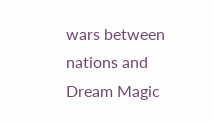wars between nations and Dream Magic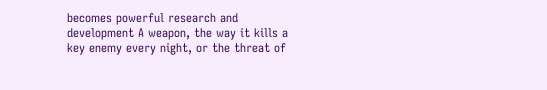becomes powerful research and development A weapon, the way it kills a key enemy every night, or the threat of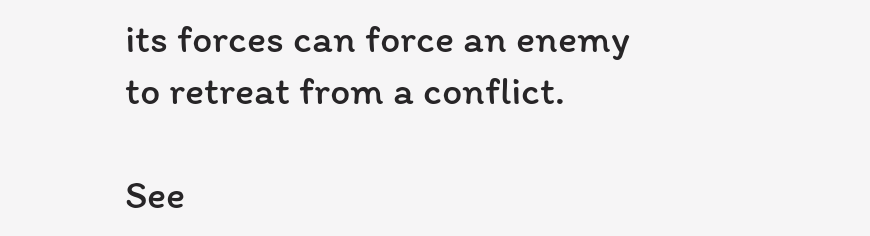its forces can force an enemy to retreat from a conflict.

See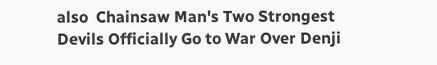also  Chainsaw Man's Two Strongest Devils Officially Go to War Over Denji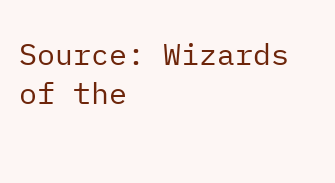Source: Wizards of the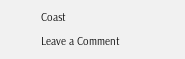Coast

Leave a Comment